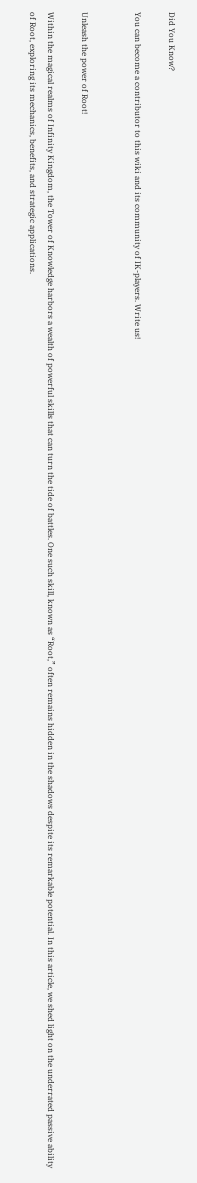Did You Know?

You can become a contributor to this wiki and its community of IK-players. Write us!


Unleash the power of Root!

Within the magical realms of Infinity Kingdom, the Tower of Knowledge harbors a wealth of powerful skills that can turn the tide of battles. One such skill, known as “Root,” often remains hidden in the shadows despite its remarkable potential. In this article, we shed light on the underrated passive ability of Root, exploring its mechanics, benefits, and strategic applications.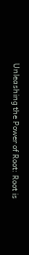Unleashing the Power of Root: Root is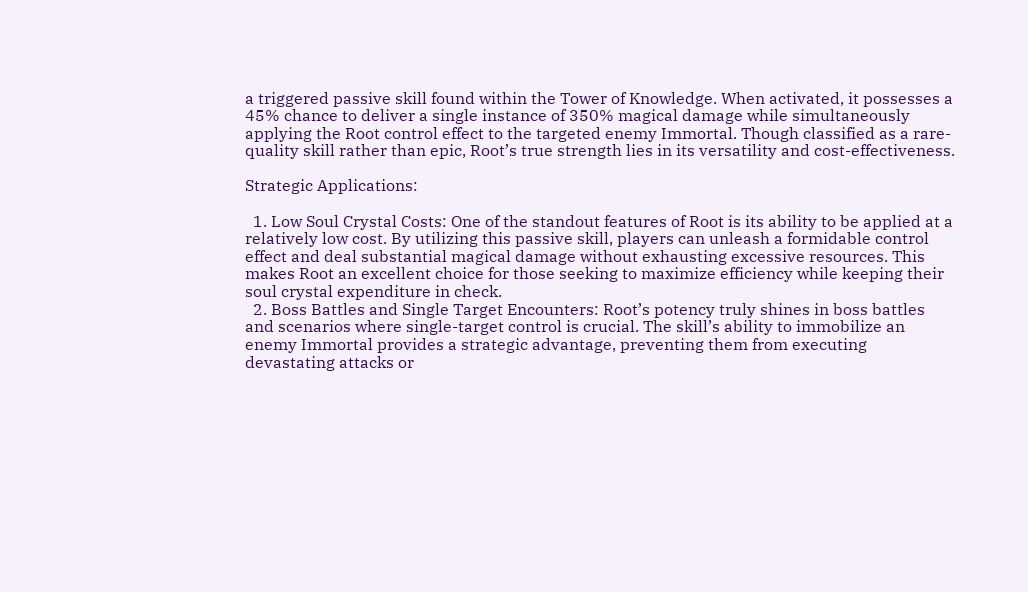a triggered passive skill found within the Tower of Knowledge. When activated, it possesses a 45% chance to deliver a single instance of 350% magical damage while simultaneously applying the Root control effect to the targeted enemy Immortal. Though classified as a rare-quality skill rather than epic, Root’s true strength lies in its versatility and cost-effectiveness.

Strategic Applications:

  1. Low Soul Crystal Costs: One of the standout features of Root is its ability to be applied at a relatively low cost. By utilizing this passive skill, players can unleash a formidable control effect and deal substantial magical damage without exhausting excessive resources. This makes Root an excellent choice for those seeking to maximize efficiency while keeping their soul crystal expenditure in check.
  2. Boss Battles and Single Target Encounters: Root’s potency truly shines in boss battles and scenarios where single-target control is crucial. The skill’s ability to immobilize an enemy Immortal provides a strategic advantage, preventing them from executing devastating attacks or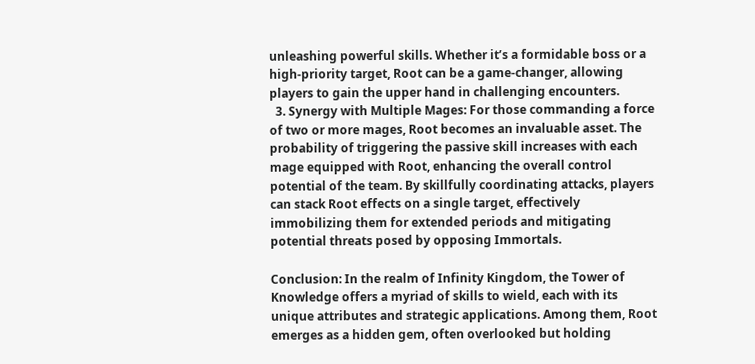unleashing powerful skills. Whether it’s a formidable boss or a high-priority target, Root can be a game-changer, allowing players to gain the upper hand in challenging encounters.
  3. Synergy with Multiple Mages: For those commanding a force of two or more mages, Root becomes an invaluable asset. The probability of triggering the passive skill increases with each mage equipped with Root, enhancing the overall control potential of the team. By skillfully coordinating attacks, players can stack Root effects on a single target, effectively immobilizing them for extended periods and mitigating potential threats posed by opposing Immortals.

Conclusion: In the realm of Infinity Kingdom, the Tower of Knowledge offers a myriad of skills to wield, each with its unique attributes and strategic applications. Among them, Root emerges as a hidden gem, often overlooked but holding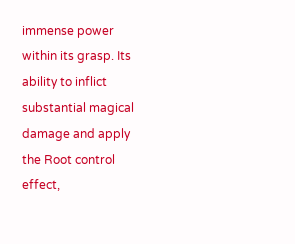immense power within its grasp. Its ability to inflict substantial magical damage and apply the Root control effect,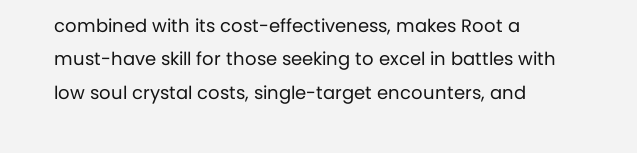combined with its cost-effectiveness, makes Root a must-have skill for those seeking to excel in battles with low soul crystal costs, single-target encounters, and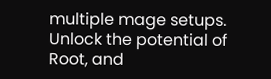multiple mage setups. Unlock the potential of Root, and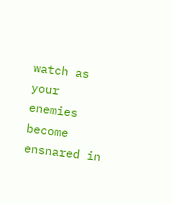watch as your enemies become ensnared in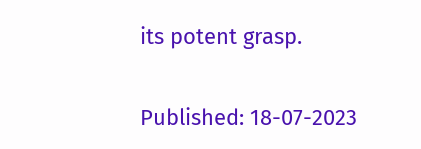its potent grasp.

Published: 18-07-2023